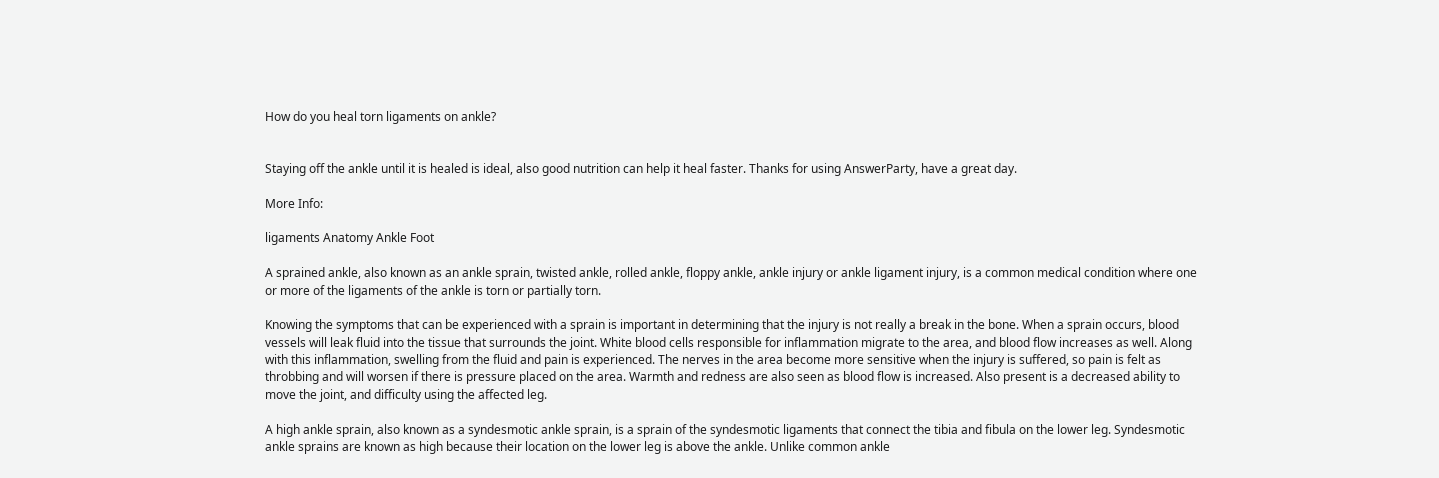How do you heal torn ligaments on ankle?


Staying off the ankle until it is healed is ideal, also good nutrition can help it heal faster. Thanks for using AnswerParty, have a great day.

More Info:

ligaments Anatomy Ankle Foot

A sprained ankle, also known as an ankle sprain, twisted ankle, rolled ankle, floppy ankle, ankle injury or ankle ligament injury, is a common medical condition where one or more of the ligaments of the ankle is torn or partially torn.

Knowing the symptoms that can be experienced with a sprain is important in determining that the injury is not really a break in the bone. When a sprain occurs, blood vessels will leak fluid into the tissue that surrounds the joint. White blood cells responsible for inflammation migrate to the area, and blood flow increases as well. Along with this inflammation, swelling from the fluid and pain is experienced. The nerves in the area become more sensitive when the injury is suffered, so pain is felt as throbbing and will worsen if there is pressure placed on the area. Warmth and redness are also seen as blood flow is increased. Also present is a decreased ability to move the joint, and difficulty using the affected leg.

A high ankle sprain, also known as a syndesmotic ankle sprain, is a sprain of the syndesmotic ligaments that connect the tibia and fibula on the lower leg. Syndesmotic ankle sprains are known as high because their location on the lower leg is above the ankle. Unlike common ankle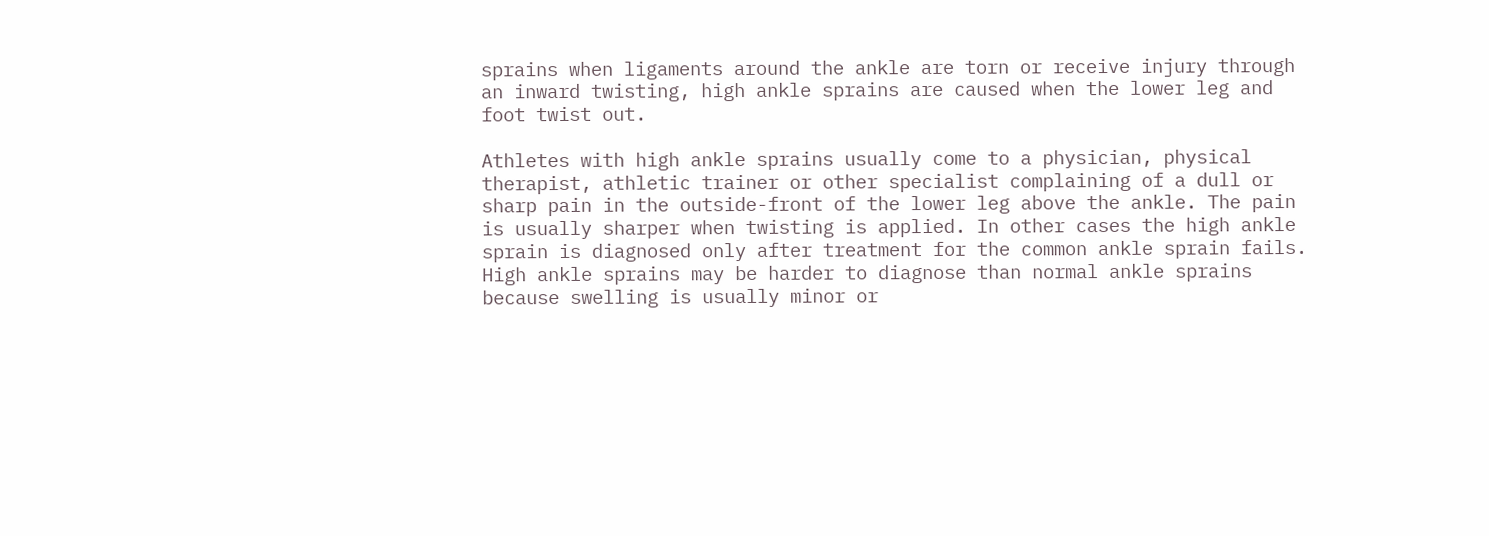sprains when ligaments around the ankle are torn or receive injury through an inward twisting, high ankle sprains are caused when the lower leg and foot twist out.

Athletes with high ankle sprains usually come to a physician, physical therapist, athletic trainer or other specialist complaining of a dull or sharp pain in the outside-front of the lower leg above the ankle. The pain is usually sharper when twisting is applied. In other cases the high ankle sprain is diagnosed only after treatment for the common ankle sprain fails. High ankle sprains may be harder to diagnose than normal ankle sprains because swelling is usually minor or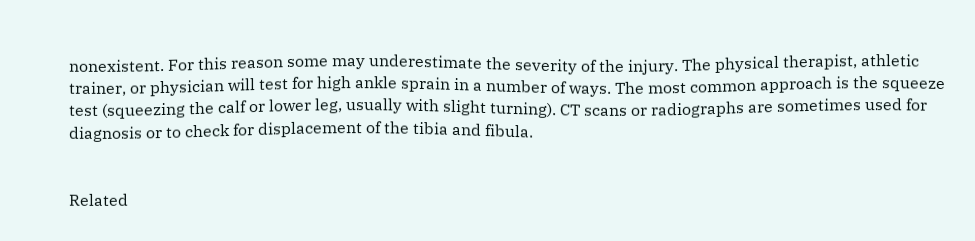nonexistent. For this reason some may underestimate the severity of the injury. The physical therapist, athletic trainer, or physician will test for high ankle sprain in a number of ways. The most common approach is the squeeze test (squeezing the calf or lower leg, usually with slight turning). CT scans or radiographs are sometimes used for diagnosis or to check for displacement of the tibia and fibula.


Related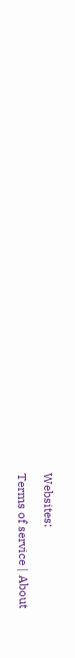Websites:

Terms of service | About